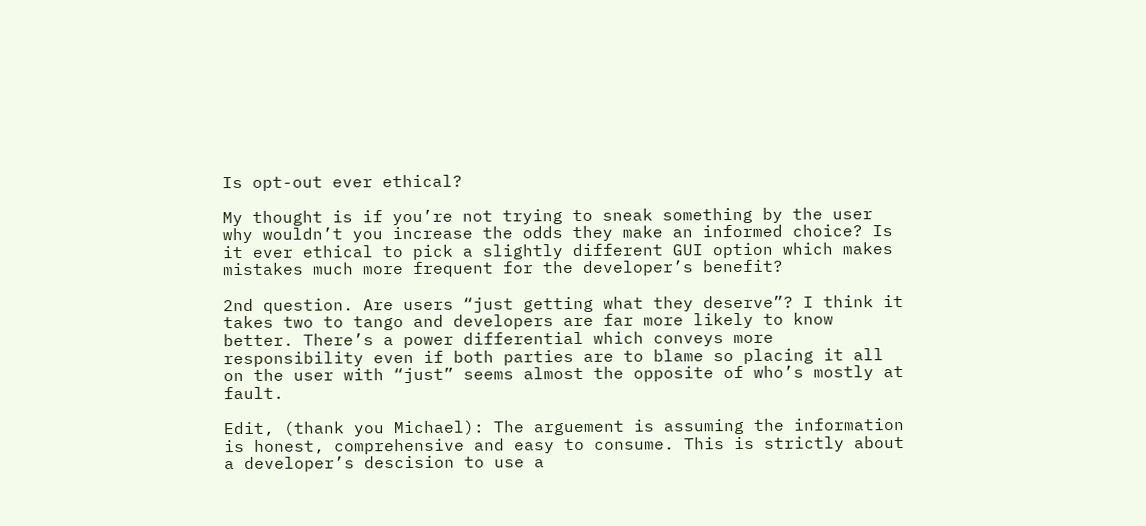Is opt-out ever ethical?

My thought is if you’re not trying to sneak something by the user why wouldn’t you increase the odds they make an informed choice? Is it ever ethical to pick a slightly different GUI option which makes mistakes much more frequent for the developer’s benefit?

2nd question. Are users “just getting what they deserve”? I think it takes two to tango and developers are far more likely to know better. There’s a power differential which conveys more responsibility even if both parties are to blame so placing it all on the user with “just” seems almost the opposite of who’s mostly at fault.

Edit, (thank you Michael): The arguement is assuming the information is honest, comprehensive and easy to consume. This is strictly about a developer’s descision to use a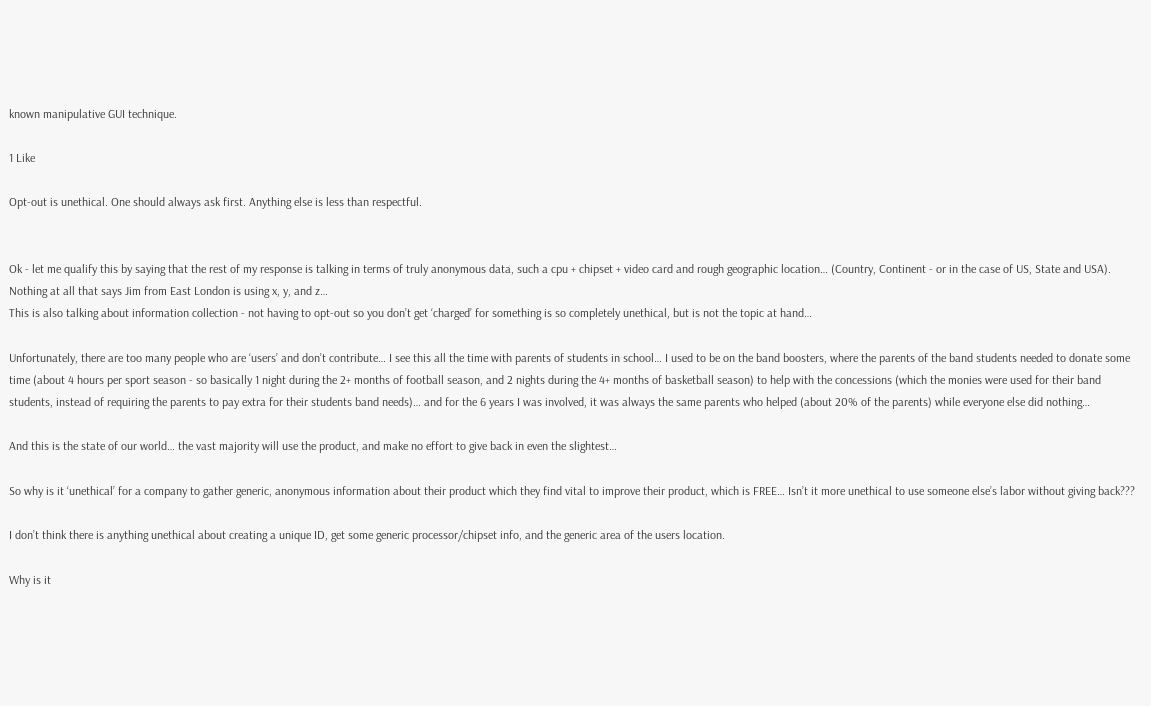known manipulative GUI technique.

1 Like

Opt-out is unethical. One should always ask first. Anything else is less than respectful.


Ok - let me qualify this by saying that the rest of my response is talking in terms of truly anonymous data, such a cpu + chipset + video card and rough geographic location… (Country, Continent - or in the case of US, State and USA). Nothing at all that says Jim from East London is using x, y, and z…
This is also talking about information collection - not having to opt-out so you don’t get ‘charged’ for something is so completely unethical, but is not the topic at hand…

Unfortunately, there are too many people who are ‘users’ and don’t contribute… I see this all the time with parents of students in school… I used to be on the band boosters, where the parents of the band students needed to donate some time (about 4 hours per sport season - so basically 1 night during the 2+ months of football season, and 2 nights during the 4+ months of basketball season) to help with the concessions (which the monies were used for their band students, instead of requiring the parents to pay extra for their students band needs)… and for the 6 years I was involved, it was always the same parents who helped (about 20% of the parents) while everyone else did nothing…

And this is the state of our world… the vast majority will use the product, and make no effort to give back in even the slightest…

So why is it ‘unethical’ for a company to gather generic, anonymous information about their product which they find vital to improve their product, which is FREE… Isn’t it more unethical to use someone else’s labor without giving back???

I don’t think there is anything unethical about creating a unique ID, get some generic processor/chipset info, and the generic area of the users location.

Why is it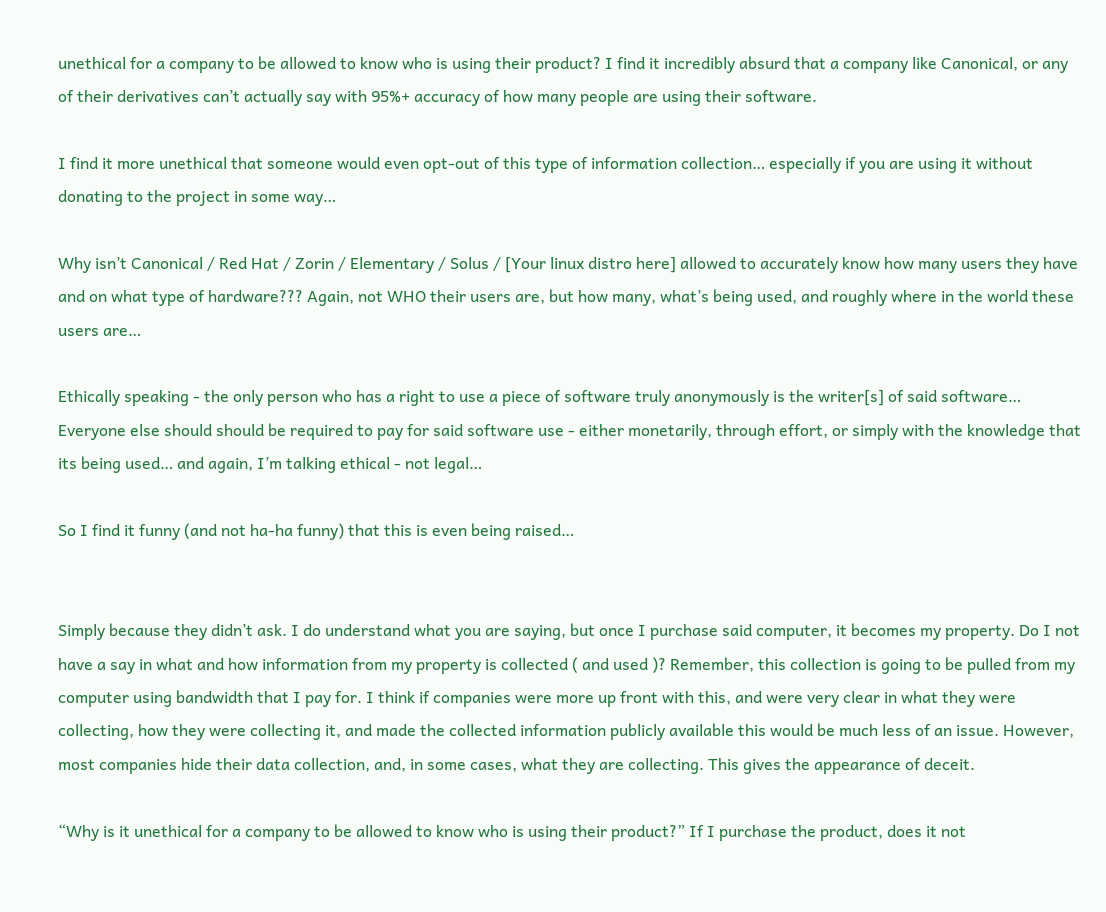unethical for a company to be allowed to know who is using their product? I find it incredibly absurd that a company like Canonical, or any of their derivatives can’t actually say with 95%+ accuracy of how many people are using their software.

I find it more unethical that someone would even opt-out of this type of information collection… especially if you are using it without donating to the project in some way…

Why isn’t Canonical / Red Hat / Zorin / Elementary / Solus / [Your linux distro here] allowed to accurately know how many users they have and on what type of hardware??? Again, not WHO their users are, but how many, what’s being used, and roughly where in the world these users are…

Ethically speaking - the only person who has a right to use a piece of software truly anonymously is the writer[s] of said software… Everyone else should should be required to pay for said software use - either monetarily, through effort, or simply with the knowledge that its being used… and again, I’m talking ethical - not legal…

So I find it funny (and not ha-ha funny) that this is even being raised…


Simply because they didn’t ask. I do understand what you are saying, but once I purchase said computer, it becomes my property. Do I not have a say in what and how information from my property is collected ( and used )? Remember, this collection is going to be pulled from my computer using bandwidth that I pay for. I think if companies were more up front with this, and were very clear in what they were collecting, how they were collecting it, and made the collected information publicly available this would be much less of an issue. However, most companies hide their data collection, and, in some cases, what they are collecting. This gives the appearance of deceit.

“Why is it unethical for a company to be allowed to know who is using their product?” If I purchase the product, does it not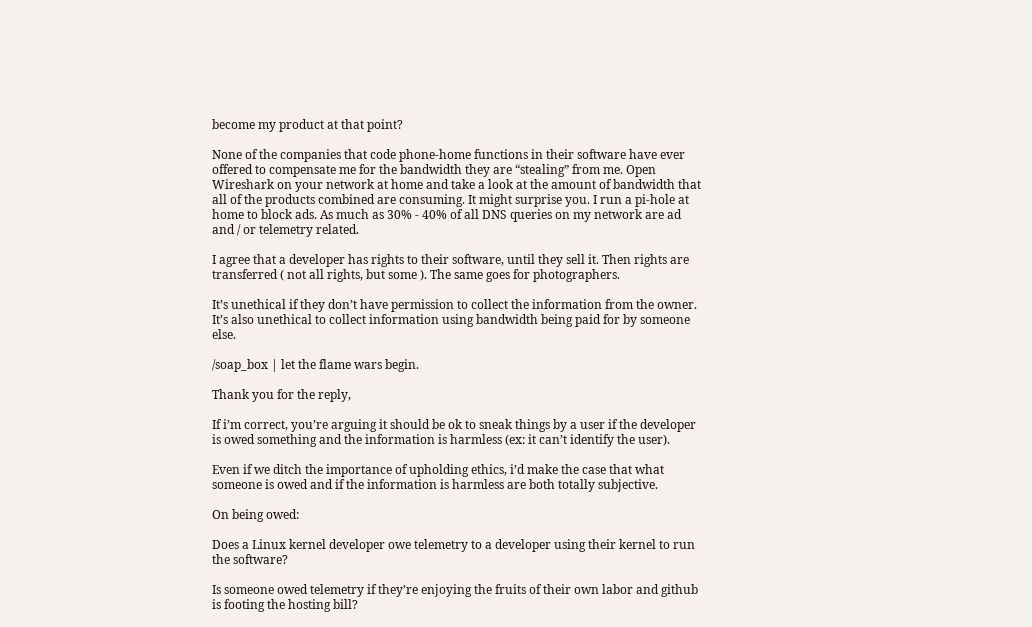become my product at that point?

None of the companies that code phone-home functions in their software have ever offered to compensate me for the bandwidth they are “stealing” from me. Open Wireshark on your network at home and take a look at the amount of bandwidth that all of the products combined are consuming. It might surprise you. I run a pi-hole at home to block ads. As much as 30% - 40% of all DNS queries on my network are ad and / or telemetry related.

I agree that a developer has rights to their software, until they sell it. Then rights are transferred ( not all rights, but some ). The same goes for photographers.

It’s unethical if they don’t have permission to collect the information from the owner. It’s also unethical to collect information using bandwidth being paid for by someone else.

/soap_box | let the flame wars begin.

Thank you for the reply,

If i’m correct, you’re arguing it should be ok to sneak things by a user if the developer is owed something and the information is harmless (ex: it can’t identify the user).

Even if we ditch the importance of upholding ethics, i’d make the case that what someone is owed and if the information is harmless are both totally subjective.

On being owed:

Does a Linux kernel developer owe telemetry to a developer using their kernel to run the software?

Is someone owed telemetry if they’re enjoying the fruits of their own labor and github is footing the hosting bill?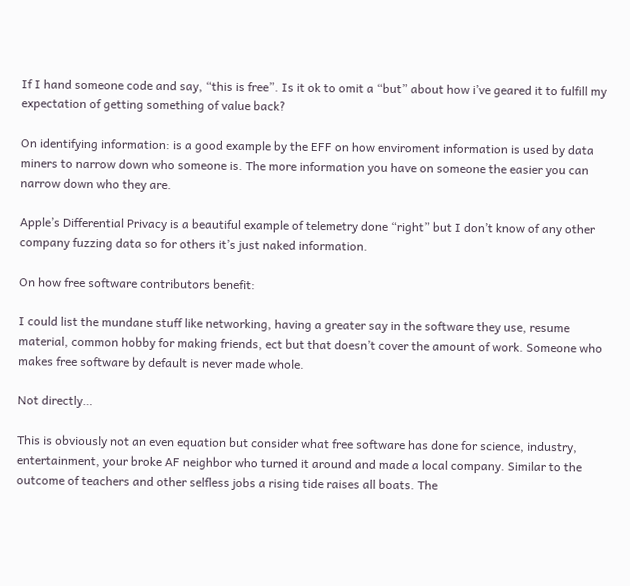If I hand someone code and say, “this is free”. Is it ok to omit a “but” about how i’ve geared it to fulfill my expectation of getting something of value back?

On identifying information: is a good example by the EFF on how enviroment information is used by data miners to narrow down who someone is. The more information you have on someone the easier you can narrow down who they are.

Apple’s Differential Privacy is a beautiful example of telemetry done “right” but I don’t know of any other company fuzzing data so for others it’s just naked information.

On how free software contributors benefit:

I could list the mundane stuff like networking, having a greater say in the software they use, resume material, common hobby for making friends, ect but that doesn’t cover the amount of work. Someone who makes free software by default is never made whole.

Not directly…

This is obviously not an even equation but consider what free software has done for science, industry, entertainment, your broke AF neighbor who turned it around and made a local company. Similar to the outcome of teachers and other selfless jobs a rising tide raises all boats. The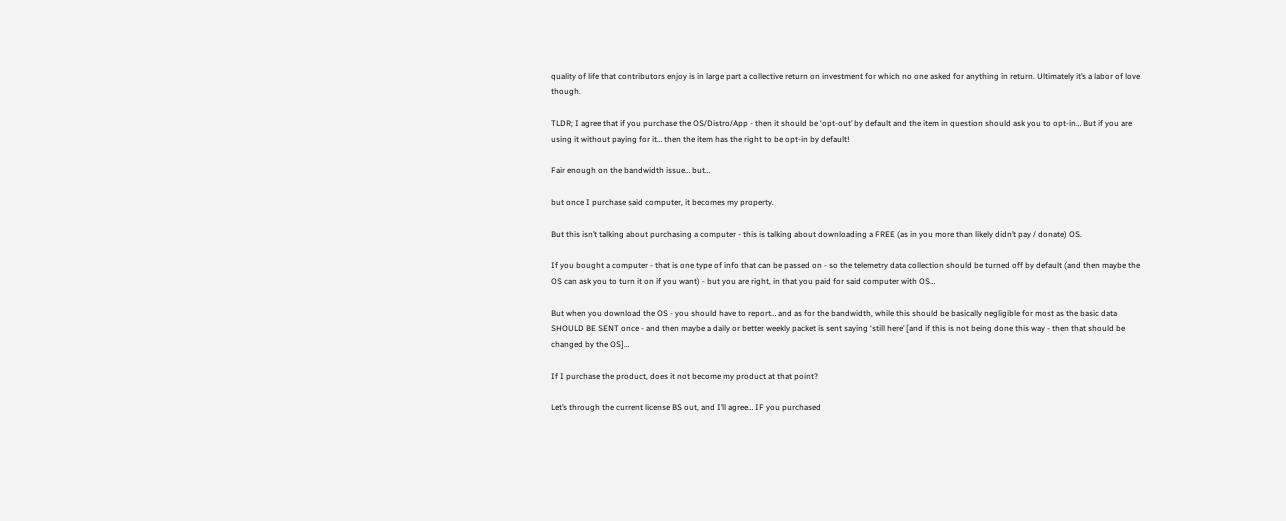quality of life that contributors enjoy is in large part a collective return on investment for which no one asked for anything in return. Ultimately it’s a labor of love though.

TLDR; I agree that if you purchase the OS/Distro/App - then it should be ‘opt-out’ by default and the item in question should ask you to opt-in… But if you are using it without paying for it… then the item has the right to be opt-in by default!

Fair enough on the bandwidth issue… but…

but once I purchase said computer, it becomes my property.

But this isn’t talking about purchasing a computer - this is talking about downloading a FREE (as in you more than likely didn’t pay / donate) OS.

If you bought a computer - that is one type of info that can be passed on - so the telemetry data collection should be turned off by default (and then maybe the OS can ask you to turn it on if you want) - but you are right, in that you paid for said computer with OS…

But when you download the OS - you should have to report… and as for the bandwidth, while this should be basically negligible for most as the basic data SHOULD BE SENT once - and then maybe a daily or better weekly packet is sent saying ‘still here’ [and if this is not being done this way - then that should be changed by the OS]…

If I purchase the product, does it not become my product at that point?

Let’s through the current license BS out, and I’ll agree… IF you purchased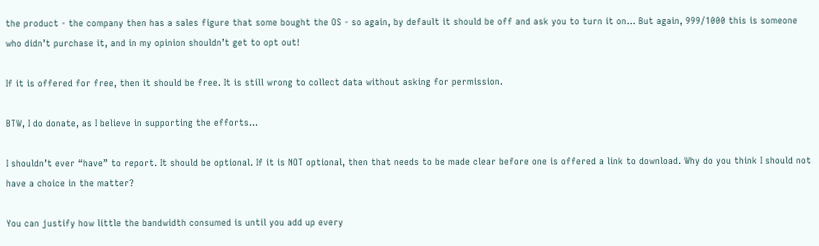the product - the company then has a sales figure that some bought the OS - so again, by default it should be off and ask you to turn it on… But again, 999/1000 this is someone who didn’t purchase it, and in my opinion shouldn’t get to opt out!

If it is offered for free, then it should be free. It is still wrong to collect data without asking for permission.

BTW, I do donate, as I believe in supporting the efforts…

I shouldn’t ever “have” to report. It should be optional. If it is NOT optional, then that needs to be made clear before one is offered a link to download. Why do you think I should not have a choice in the matter?

You can justify how little the bandwidth consumed is until you add up every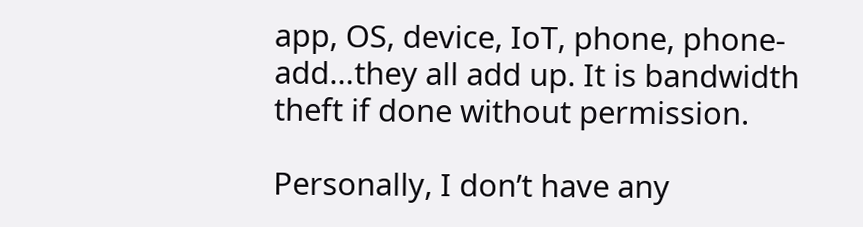app, OS, device, IoT, phone, phone-add…they all add up. It is bandwidth theft if done without permission.

Personally, I don’t have any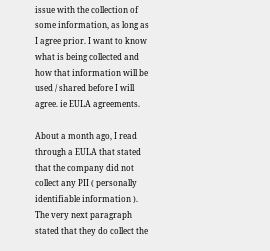issue with the collection of some information, as long as I agree prior. I want to know what is being collected and how that information will be used / shared before I will agree. ie EULA agreements.

About a month ago, I read through a EULA that stated that the company did not collect any PII ( personally identifiable information ). The very next paragraph stated that they do collect the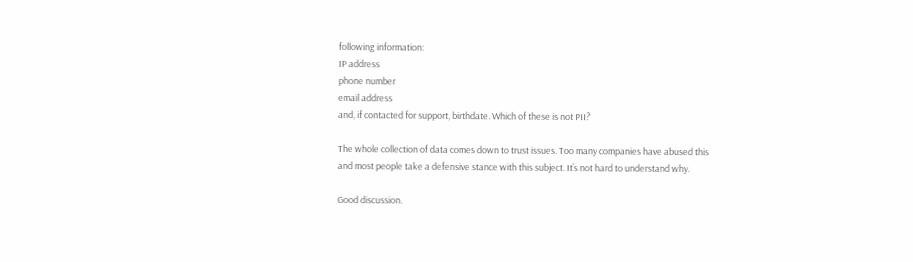following information:
IP address
phone number
email address
and, if contacted for support, birthdate. Which of these is not PII?

The whole collection of data comes down to trust issues. Too many companies have abused this and most people take a defensive stance with this subject. It’s not hard to understand why.

Good discussion.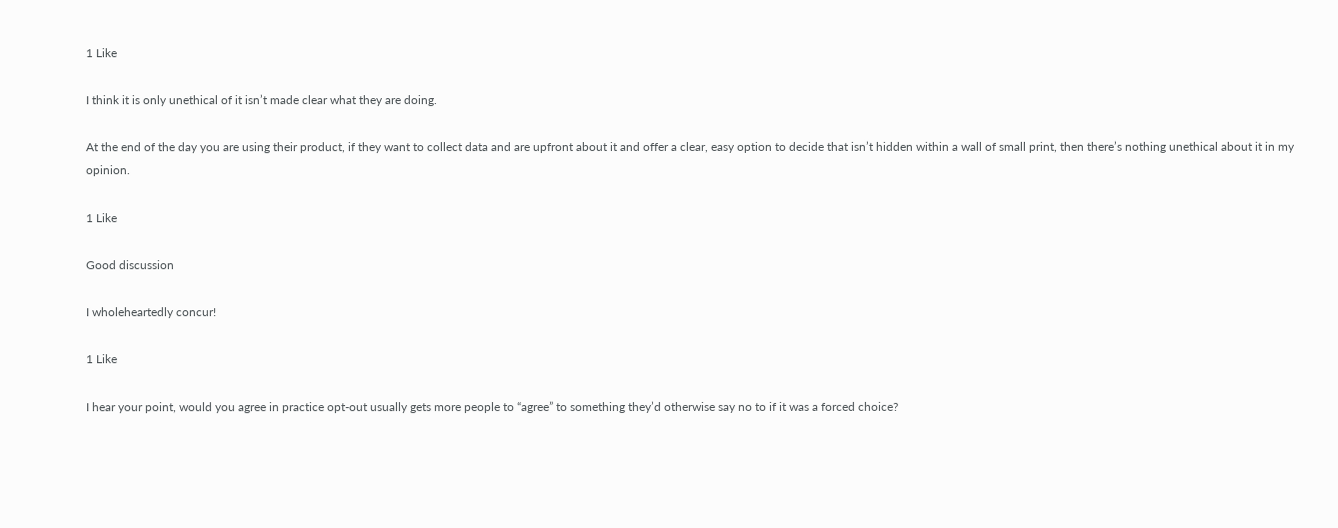1 Like

I think it is only unethical of it isn’t made clear what they are doing.

At the end of the day you are using their product, if they want to collect data and are upfront about it and offer a clear, easy option to decide that isn’t hidden within a wall of small print, then there’s nothing unethical about it in my opinion.

1 Like

Good discussion

I wholeheartedly concur!

1 Like

I hear your point, would you agree in practice opt-out usually gets more people to “agree” to something they’d otherwise say no to if it was a forced choice?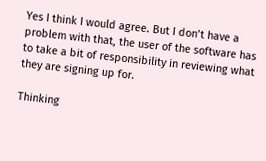Yes I think I would agree. But I don’t have a problem with that, the user of the software has to take a bit of responsibility in reviewing what they are signing up for.

Thinking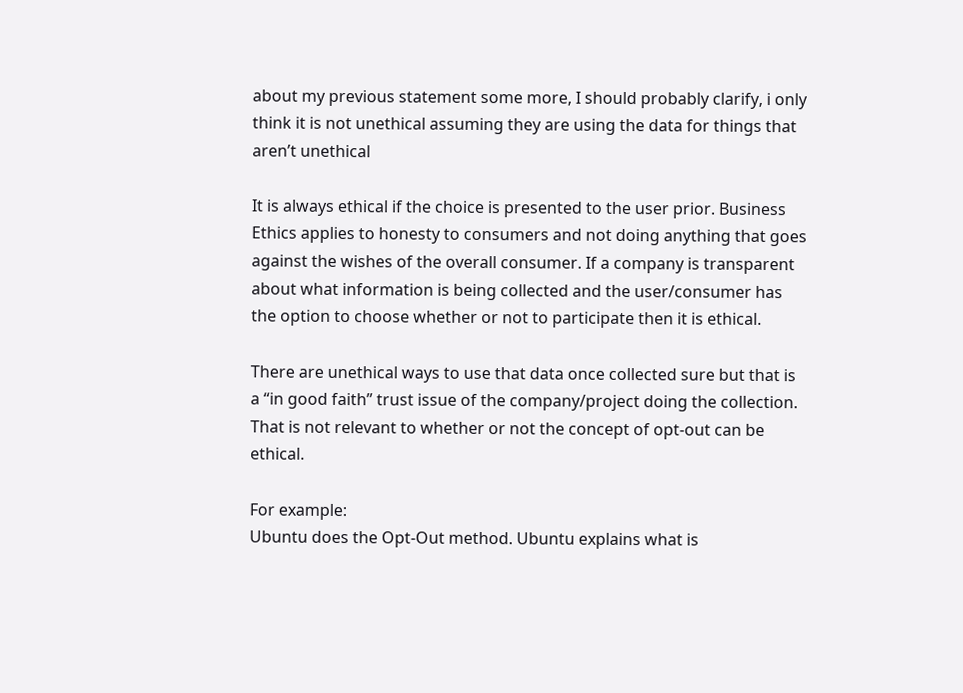about my previous statement some more, I should probably clarify, i only think it is not unethical assuming they are using the data for things that aren’t unethical

It is always ethical if the choice is presented to the user prior. Business Ethics applies to honesty to consumers and not doing anything that goes against the wishes of the overall consumer. If a company is transparent about what information is being collected and the user/consumer has the option to choose whether or not to participate then it is ethical.

There are unethical ways to use that data once collected sure but that is a “in good faith” trust issue of the company/project doing the collection. That is not relevant to whether or not the concept of opt-out can be ethical.

For example:
Ubuntu does the Opt-Out method. Ubuntu explains what is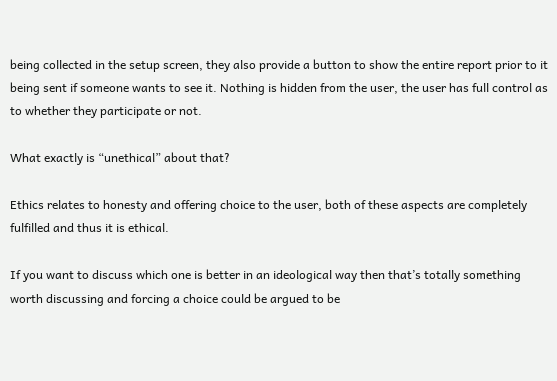being collected in the setup screen, they also provide a button to show the entire report prior to it being sent if someone wants to see it. Nothing is hidden from the user, the user has full control as to whether they participate or not.

What exactly is “unethical” about that?

Ethics relates to honesty and offering choice to the user, both of these aspects are completely fulfilled and thus it is ethical.

If you want to discuss which one is better in an ideological way then that’s totally something worth discussing and forcing a choice could be argued to be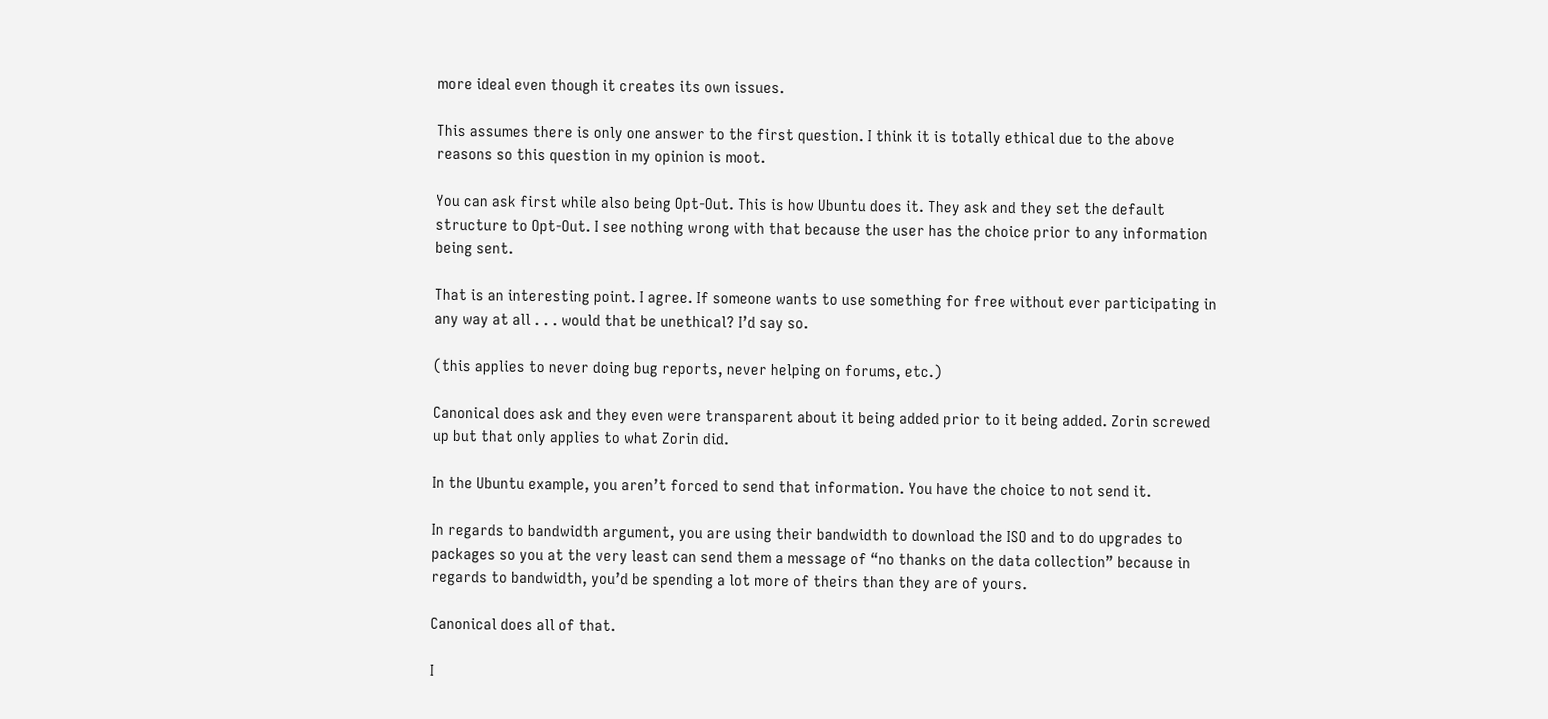more ideal even though it creates its own issues.

This assumes there is only one answer to the first question. I think it is totally ethical due to the above reasons so this question in my opinion is moot.

You can ask first while also being Opt-Out. This is how Ubuntu does it. They ask and they set the default structure to Opt-Out. I see nothing wrong with that because the user has the choice prior to any information being sent.

That is an interesting point. I agree. If someone wants to use something for free without ever participating in any way at all . . . would that be unethical? I’d say so.

(this applies to never doing bug reports, never helping on forums, etc.)

Canonical does ask and they even were transparent about it being added prior to it being added. Zorin screwed up but that only applies to what Zorin did.

In the Ubuntu example, you aren’t forced to send that information. You have the choice to not send it.

In regards to bandwidth argument, you are using their bandwidth to download the ISO and to do upgrades to packages so you at the very least can send them a message of “no thanks on the data collection” because in regards to bandwidth, you’d be spending a lot more of theirs than they are of yours.

Canonical does all of that.

I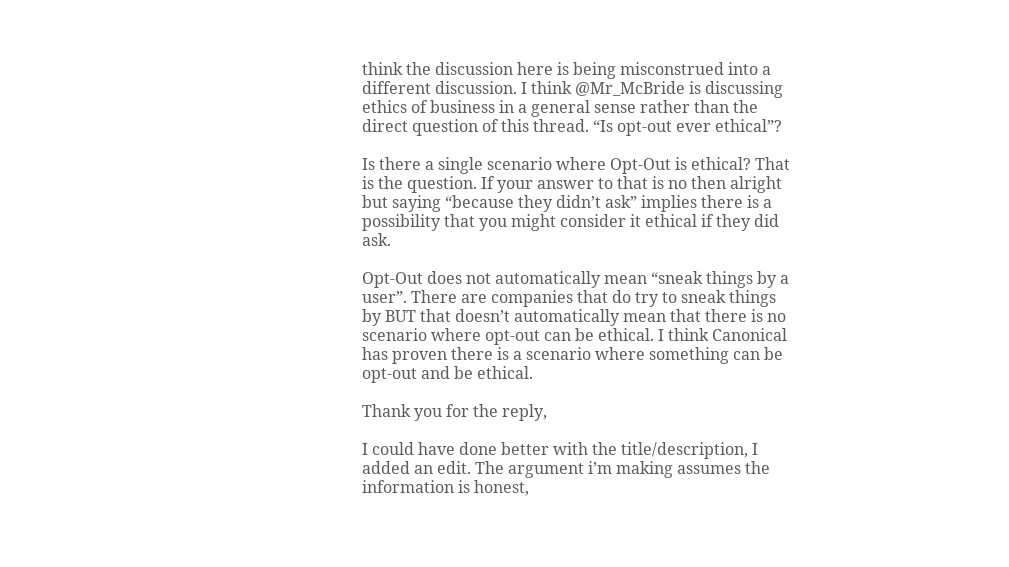think the discussion here is being misconstrued into a different discussion. I think @Mr_McBride is discussing ethics of business in a general sense rather than the direct question of this thread. “Is opt-out ever ethical”?

Is there a single scenario where Opt-Out is ethical? That is the question. If your answer to that is no then alright but saying “because they didn’t ask” implies there is a possibility that you might consider it ethical if they did ask.

Opt-Out does not automatically mean “sneak things by a user”. There are companies that do try to sneak things by BUT that doesn’t automatically mean that there is no scenario where opt-out can be ethical. I think Canonical has proven there is a scenario where something can be opt-out and be ethical.

Thank you for the reply,

I could have done better with the title/description, I added an edit. The argument i’m making assumes the information is honest,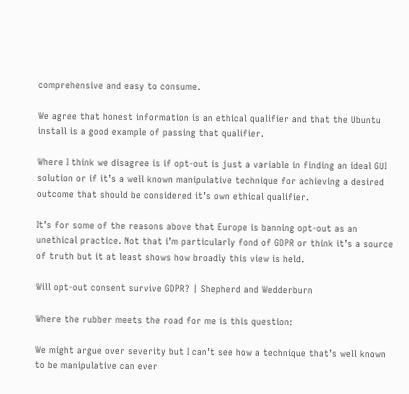comprehensive and easy to consume.

We agree that honest information is an ethical qualifier and that the Ubuntu install is a good example of passing that qualifier.

Where I think we disagree is if opt-out is just a variable in finding an ideal GUI solution or if it’s a well known manipulative technique for achieving a desired outcome that should be considered it’s own ethical qualifier.

It’s for some of the reasons above that Europe is banning opt-out as an unethical practice. Not that i’m particularly fond of GDPR or think it’s a source of truth but it at least shows how broadly this view is held.

Will opt-out consent survive GDPR? | Shepherd and Wedderburn

Where the rubber meets the road for me is this question:

We might argue over severity but I can’t see how a technique that’s well known to be manipulative can ever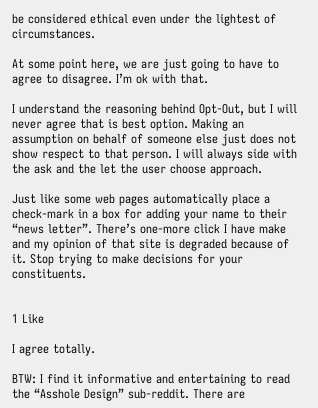be considered ethical even under the lightest of circumstances.

At some point here, we are just going to have to agree to disagree. I’m ok with that.

I understand the reasoning behind Opt-Out, but I will never agree that is best option. Making an assumption on behalf of someone else just does not show respect to that person. I will always side with the ask and the let the user choose approach.

Just like some web pages automatically place a check-mark in a box for adding your name to their “news letter”. There’s one-more click I have make and my opinion of that site is degraded because of it. Stop trying to make decisions for your constituents.


1 Like

I agree totally.

BTW: I find it informative and entertaining to read the “Asshole Design” sub-reddit. There are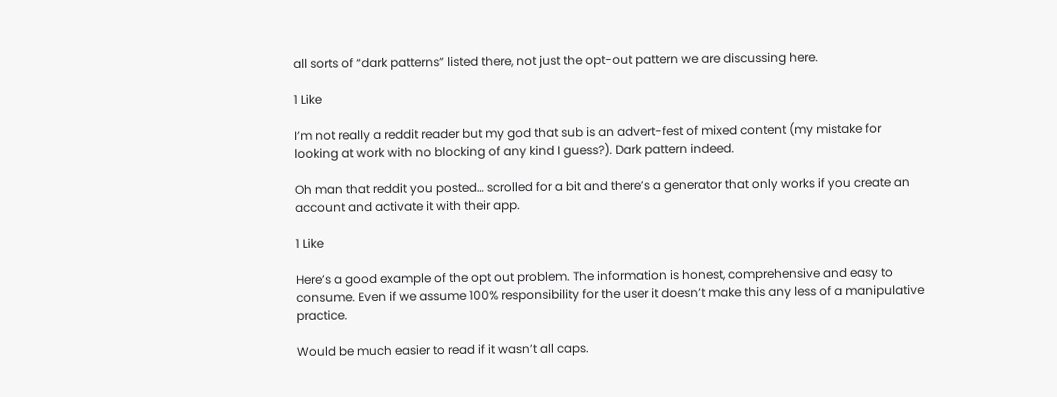all sorts of “dark patterns” listed there, not just the opt-out pattern we are discussing here.

1 Like

I’m not really a reddit reader but my god that sub is an advert-fest of mixed content (my mistake for looking at work with no blocking of any kind I guess?). Dark pattern indeed.

Oh man that reddit you posted… scrolled for a bit and there’s a generator that only works if you create an account and activate it with their app.

1 Like

Here’s a good example of the opt out problem. The information is honest, comprehensive and easy to consume. Even if we assume 100% responsibility for the user it doesn’t make this any less of a manipulative practice.

Would be much easier to read if it wasn’t all caps.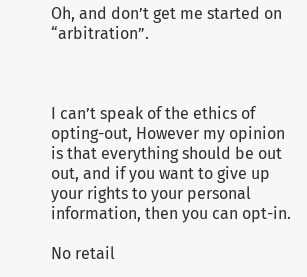Oh, and don’t get me started on “arbitration”.



I can’t speak of the ethics of opting-out, However my opinion is that everything should be out out, and if you want to give up your rights to your personal information, then you can opt-in.

No retail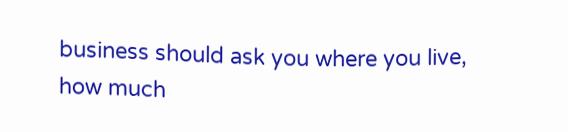business should ask you where you live, how much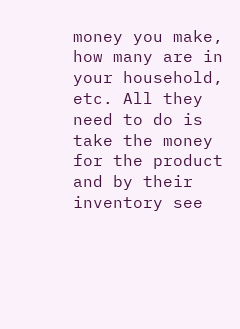money you make, how many are in your household, etc. All they need to do is take the money for the product and by their inventory see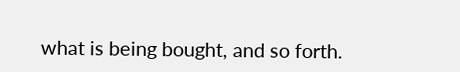what is being bought, and so forth.